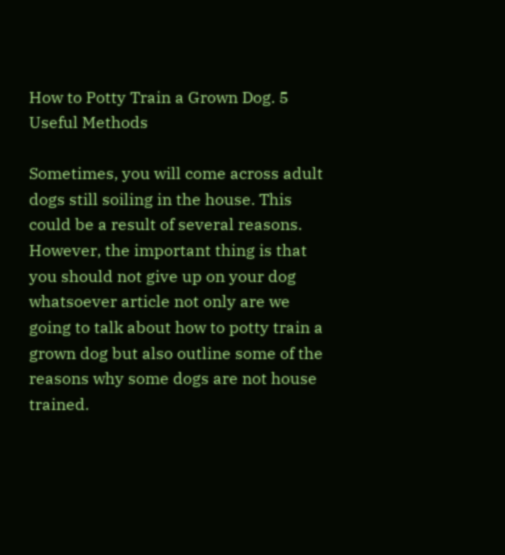How to Potty Train a Grown Dog. 5 Useful Methods

Sometimes, you will come across adult dogs still soiling in the house. This could be a result of several reasons. However, the important thing is that you should not give up on your dog whatsoever article not only are we going to talk about how to potty train a grown dog but also outline some of the reasons why some dogs are not house trained.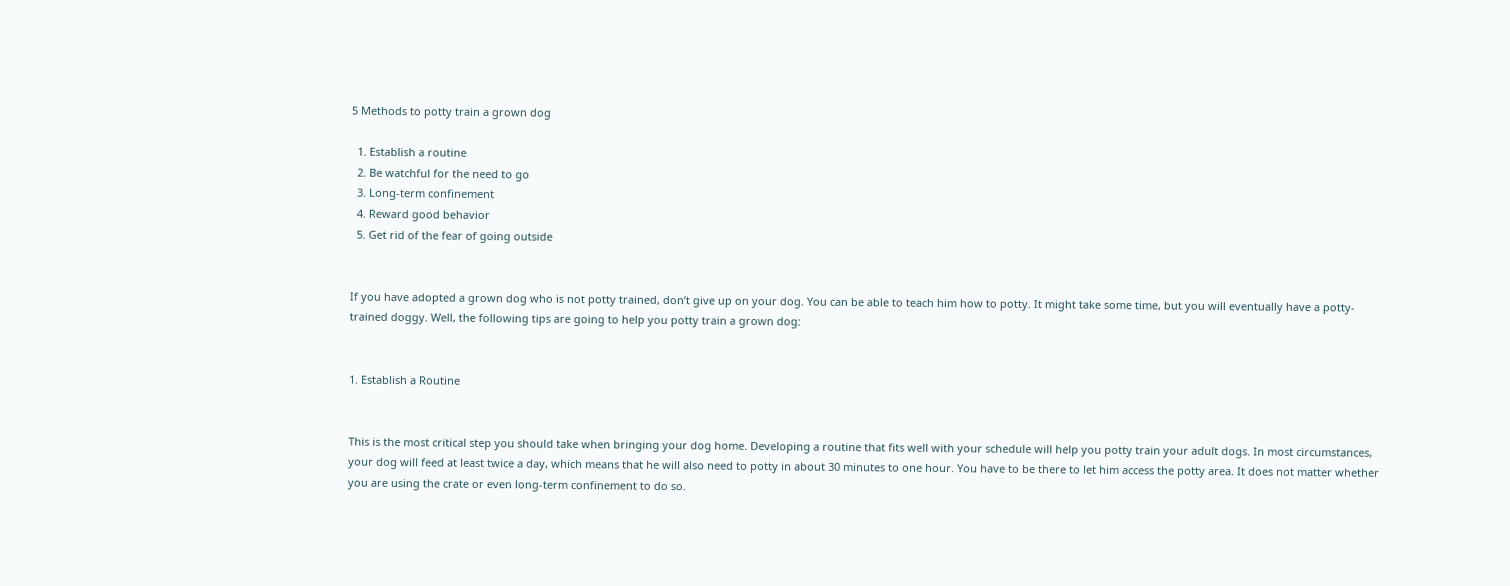5 Methods to potty train a grown dog

  1. Establish a routine
  2. Be watchful for the need to go
  3. Long-term confinement
  4. Reward good behavior
  5. Get rid of the fear of going outside


If you have adopted a grown dog who is not potty trained, don’t give up on your dog. You can be able to teach him how to potty. It might take some time, but you will eventually have a potty-trained doggy. Well, the following tips are going to help you potty train a grown dog:


1. Establish a Routine


This is the most critical step you should take when bringing your dog home. Developing a routine that fits well with your schedule will help you potty train your adult dogs. In most circumstances, your dog will feed at least twice a day, which means that he will also need to potty in about 30 minutes to one hour. You have to be there to let him access the potty area. It does not matter whether you are using the crate or even long-term confinement to do so.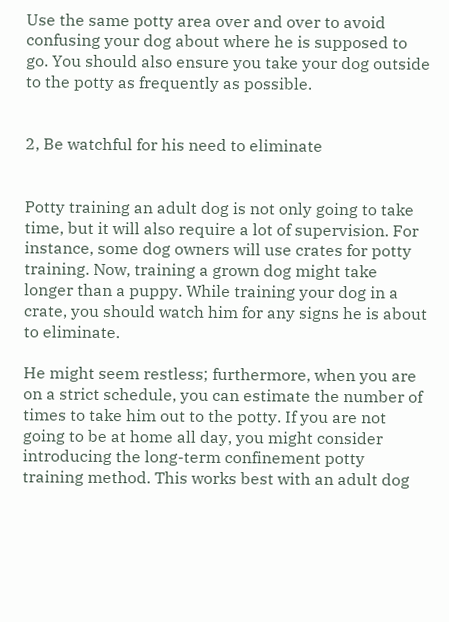Use the same potty area over and over to avoid confusing your dog about where he is supposed to go. You should also ensure you take your dog outside to the potty as frequently as possible.


2, Be watchful for his need to eliminate


Potty training an adult dog is not only going to take time, but it will also require a lot of supervision. For instance, some dog owners will use crates for potty training. Now, training a grown dog might take longer than a puppy. While training your dog in a crate, you should watch him for any signs he is about to eliminate.

He might seem restless; furthermore, when you are on a strict schedule, you can estimate the number of times to take him out to the potty. If you are not going to be at home all day, you might consider introducing the long-term confinement potty training method. This works best with an adult dog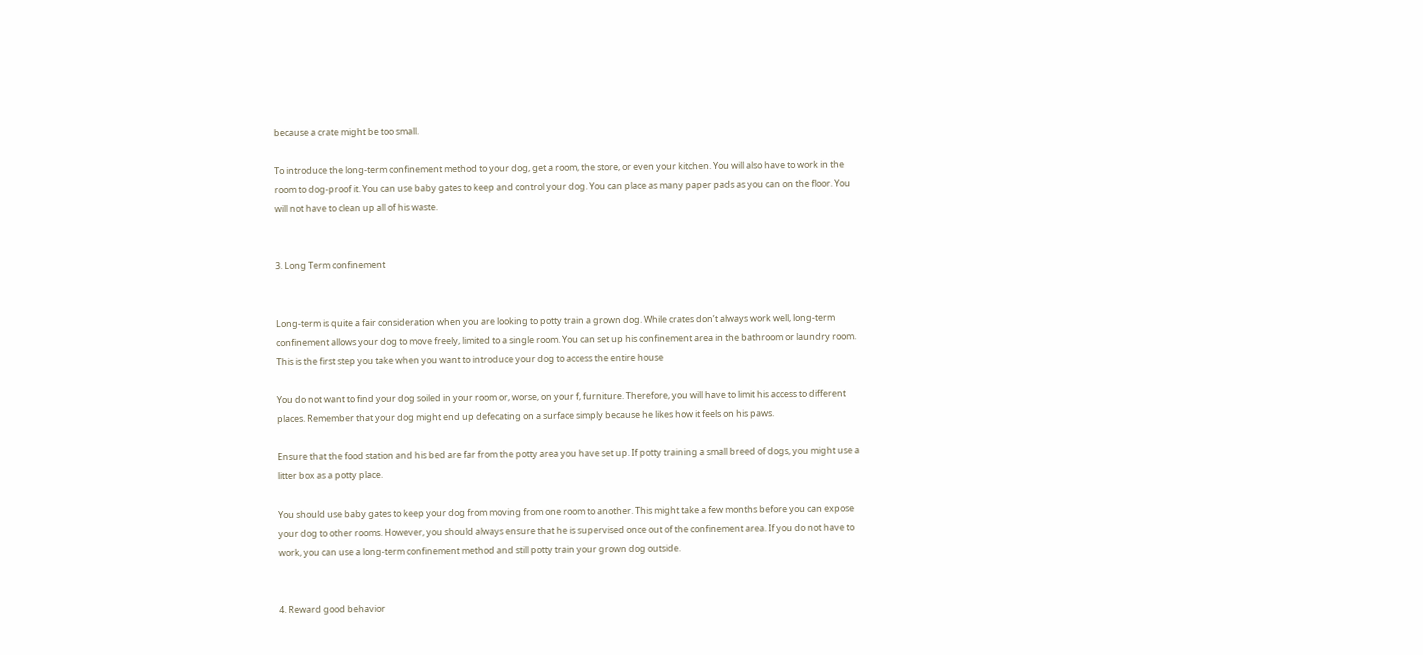because a crate might be too small.

To introduce the long-term confinement method to your dog, get a room, the store, or even your kitchen. You will also have to work in the room to dog-proof it. You can use baby gates to keep and control your dog. You can place as many paper pads as you can on the floor. You will not have to clean up all of his waste.


3. Long Term confinement


Long-term is quite a fair consideration when you are looking to potty train a grown dog. While crates don’t always work well, long-term confinement allows your dog to move freely, limited to a single room. You can set up his confinement area in the bathroom or laundry room. This is the first step you take when you want to introduce your dog to access the entire house

You do not want to find your dog soiled in your room or, worse, on your f, furniture. Therefore, you will have to limit his access to different places. Remember that your dog might end up defecating on a surface simply because he likes how it feels on his paws.

Ensure that the food station and his bed are far from the potty area you have set up. If potty training a small breed of dogs, you might use a litter box as a potty place.

You should use baby gates to keep your dog from moving from one room to another. This might take a few months before you can expose your dog to other rooms. However, you should always ensure that he is supervised once out of the confinement area. If you do not have to work, you can use a long-term confinement method and still potty train your grown dog outside.


4. Reward good behavior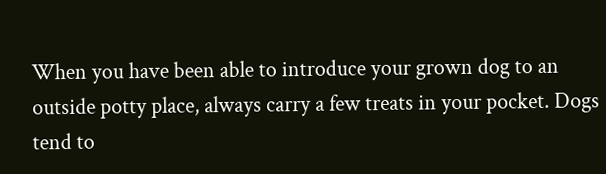When you have been able to introduce your grown dog to an outside potty place, always carry a few treats in your pocket. Dogs tend to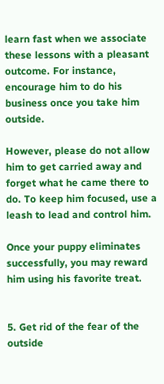learn fast when we associate these lessons with a pleasant outcome. For instance, encourage him to do his business once you take him outside.

However, please do not allow him to get carried away and forget what he came there to do. To keep him focused, use a leash to lead and control him.

Once your puppy eliminates successfully, you may reward him using his favorite treat.


5. Get rid of the fear of the outside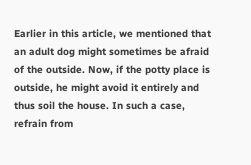Earlier in this article, we mentioned that an adult dog might sometimes be afraid of the outside. Now, if the potty place is outside, he might avoid it entirely and thus soil the house. In such a case, refrain from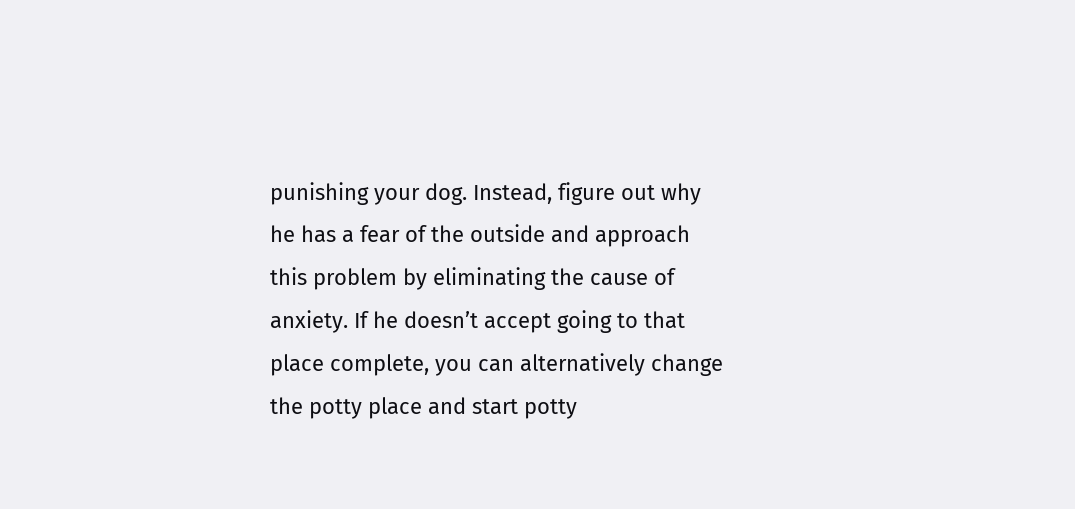punishing your dog. Instead, figure out why he has a fear of the outside and approach this problem by eliminating the cause of anxiety. If he doesn’t accept going to that place complete, you can alternatively change the potty place and start potty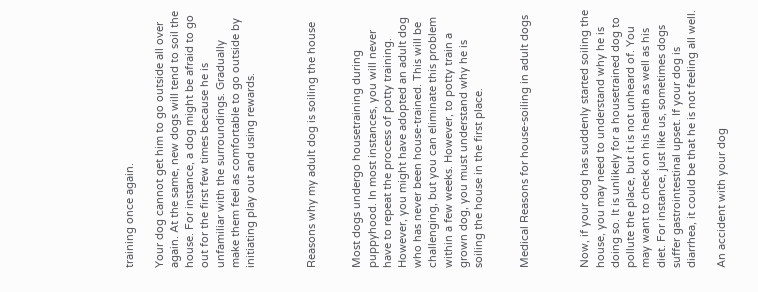training once again.

Your dog cannot get him to go outside all over again. At the same, new dogs will tend to soil the house. For instance, a dog might be afraid to go out for the first few times because he is unfamiliar with the surroundings. Gradually make them feel as comfortable to go outside by initiating play out and using rewards.



Reasons why my adult dog is soiling the house


Most dogs undergo housetraining during puppyhood. In most instances, you will never have to repeat the process of potty training. However, you might have adopted an adult dog who has never been house-trained. This will be challenging, but you can eliminate this problem within a few weeks. However, to potty train a grown dog, you must understand why he is soiling the house in the first place.


Medical Reasons for house-soiling in adult dogs



Now, if your dog has suddenly started soiling the house, you may need to understand why he is doing so. It is unlikely for a housetrained dog to pollute the place, but it is not unheard of. You may want to check on his health as well as his diet. For instance, just like us, sometimes dogs suffer gastrointestinal upset. If your dog is diarrhea, it could be that he is not feeling all well.

An accident with your dog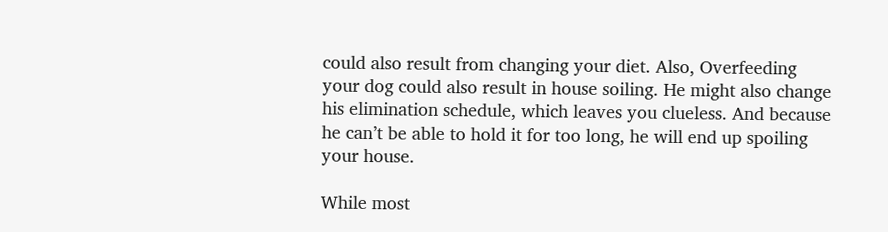could also result from changing your diet. Also, Overfeeding your dog could also result in house soiling. He might also change his elimination schedule, which leaves you clueless. And because he can’t be able to hold it for too long, he will end up spoiling your house.

While most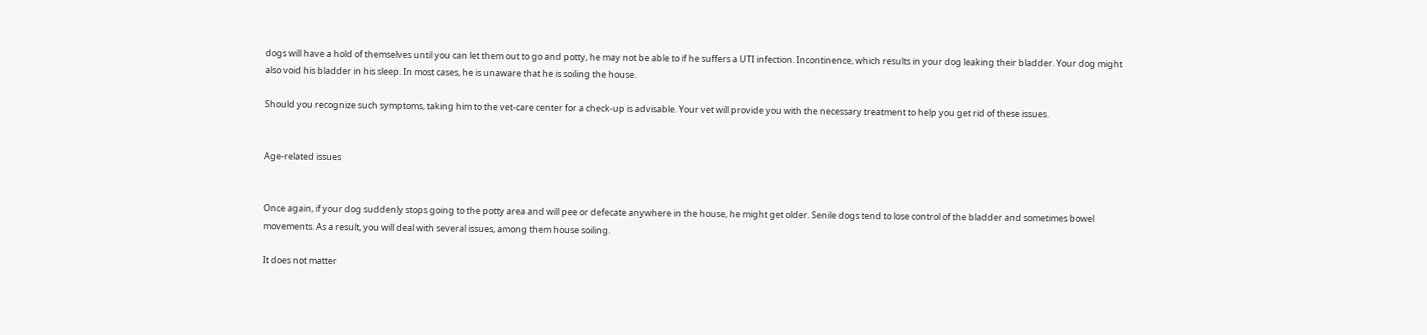dogs will have a hold of themselves until you can let them out to go and potty, he may not be able to if he suffers a UTI infection. Incontinence, which results in your dog leaking their bladder. Your dog might also void his bladder in his sleep. In most cases, he is unaware that he is soiling the house.

Should you recognize such symptoms, taking him to the vet-care center for a check-up is advisable. Your vet will provide you with the necessary treatment to help you get rid of these issues.


Age-related issues


Once again, if your dog suddenly stops going to the potty area and will pee or defecate anywhere in the house, he might get older. Senile dogs tend to lose control of the bladder and sometimes bowel movements. As a result, you will deal with several issues, among them house soiling.

It does not matter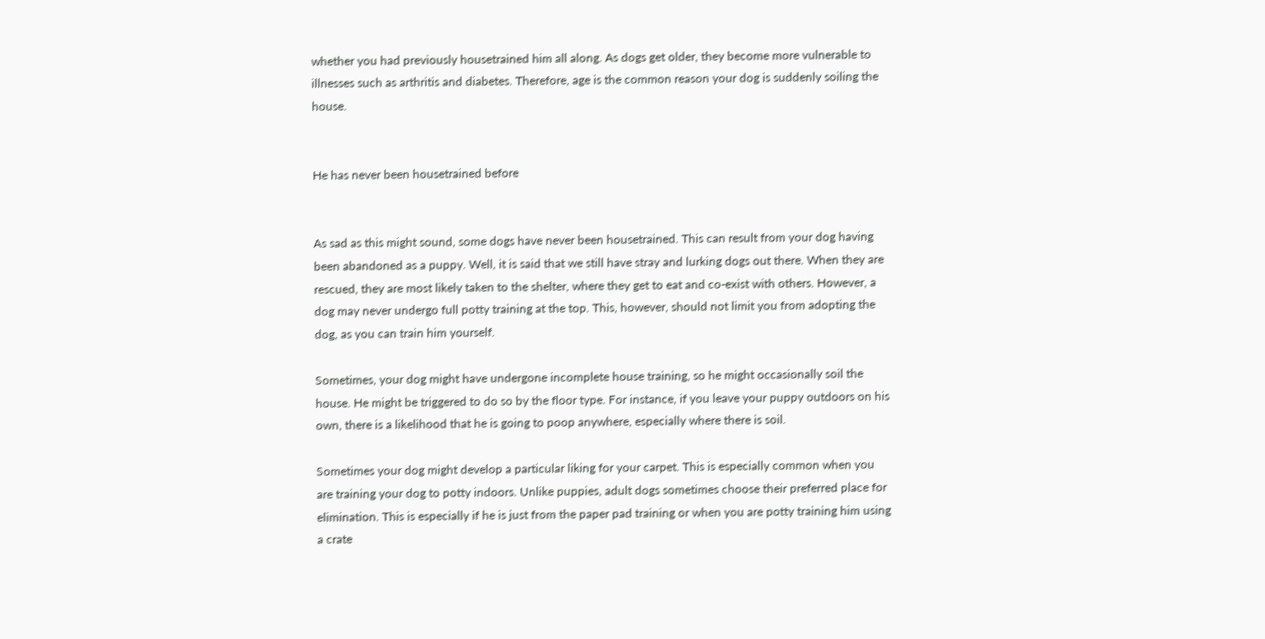whether you had previously housetrained him all along. As dogs get older, they become more vulnerable to illnesses such as arthritis and diabetes. Therefore, age is the common reason your dog is suddenly soiling the house.


He has never been housetrained before


As sad as this might sound, some dogs have never been housetrained. This can result from your dog having been abandoned as a puppy. Well, it is said that we still have stray and lurking dogs out there. When they are rescued, they are most likely taken to the shelter, where they get to eat and co-exist with others. However, a dog may never undergo full potty training at the top. This, however, should not limit you from adopting the dog, as you can train him yourself.

Sometimes, your dog might have undergone incomplete house training, so he might occasionally soil the house. He might be triggered to do so by the floor type. For instance, if you leave your puppy outdoors on his own, there is a likelihood that he is going to poop anywhere, especially where there is soil.

Sometimes your dog might develop a particular liking for your carpet. This is especially common when you are training your dog to potty indoors. Unlike puppies, adult dogs sometimes choose their preferred place for elimination. This is especially if he is just from the paper pad training or when you are potty training him using a crate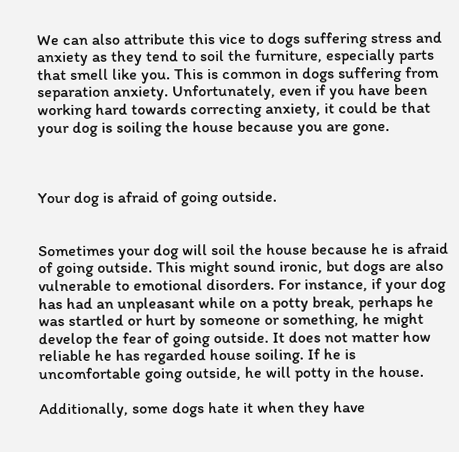We can also attribute this vice to dogs suffering stress and anxiety as they tend to soil the furniture, especially parts that smell like you. This is common in dogs suffering from separation anxiety. Unfortunately, even if you have been working hard towards correcting anxiety, it could be that your dog is soiling the house because you are gone.



Your dog is afraid of going outside.


Sometimes your dog will soil the house because he is afraid of going outside. This might sound ironic, but dogs are also vulnerable to emotional disorders. For instance, if your dog has had an unpleasant while on a potty break, perhaps he was startled or hurt by someone or something, he might develop the fear of going outside. It does not matter how reliable he has regarded house soiling. If he is uncomfortable going outside, he will potty in the house.

Additionally, some dogs hate it when they have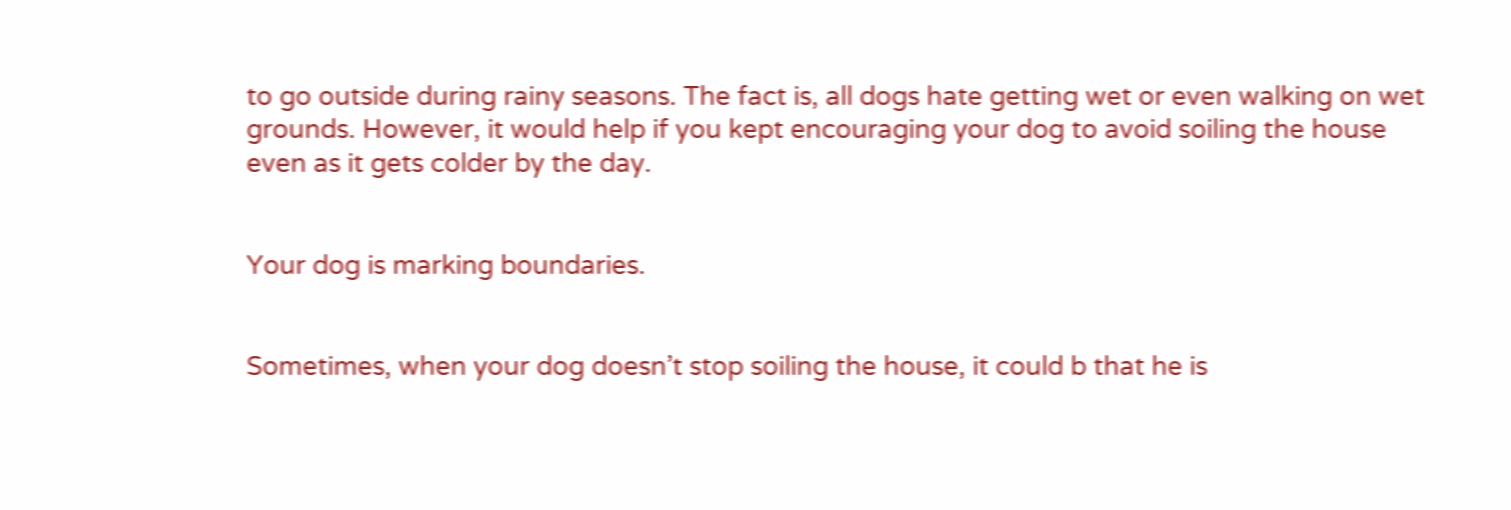to go outside during rainy seasons. The fact is, all dogs hate getting wet or even walking on wet grounds. However, it would help if you kept encouraging your dog to avoid soiling the house even as it gets colder by the day.


Your dog is marking boundaries.


Sometimes, when your dog doesn’t stop soiling the house, it could b that he is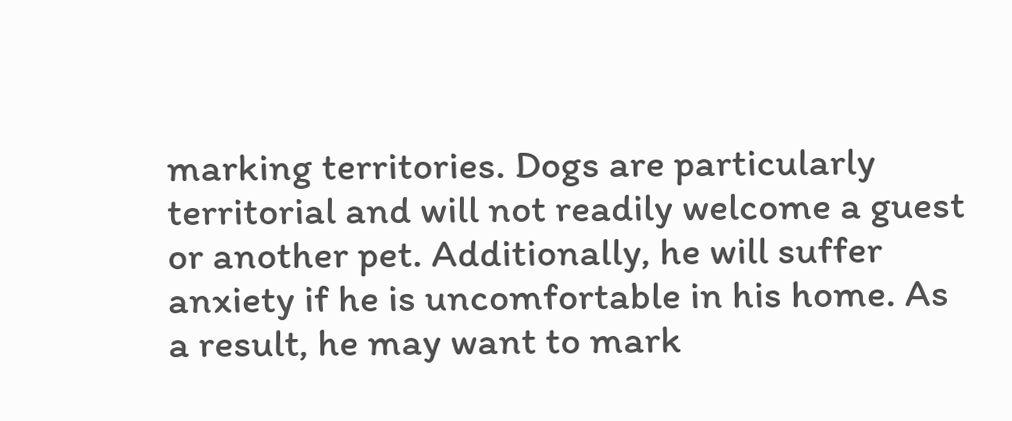marking territories. Dogs are particularly territorial and will not readily welcome a guest or another pet. Additionally, he will suffer anxiety if he is uncomfortable in his home. As a result, he may want to mark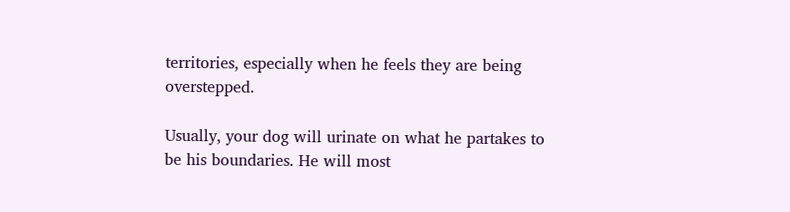territories, especially when he feels they are being overstepped.

Usually, your dog will urinate on what he partakes to be his boundaries. He will most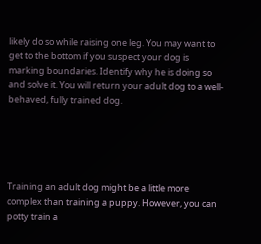likely do so while raising one leg. You may want to get to the bottom if you suspect your dog is marking boundaries. Identify why he is doing so and solve it. You will return your adult dog to a well-behaved, fully trained dog.





Training an adult dog might be a little more complex than training a puppy. However, you can potty train a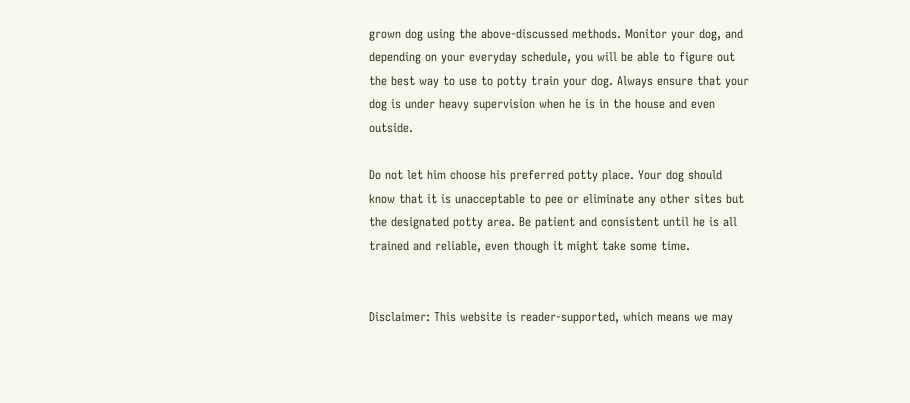grown dog using the above-discussed methods. Monitor your dog, and depending on your everyday schedule, you will be able to figure out the best way to use to potty train your dog. Always ensure that your dog is under heavy supervision when he is in the house and even outside.

Do not let him choose his preferred potty place. Your dog should know that it is unacceptable to pee or eliminate any other sites but the designated potty area. Be patient and consistent until he is all trained and reliable, even though it might take some time.


Disclaimer: This website is reader-supported, which means we may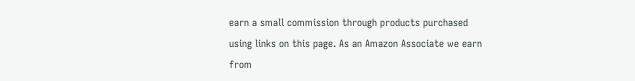earn a small commission through products purchased using links on this page. As an Amazon Associate we earn from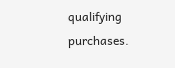qualifying purchases.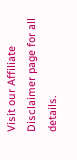Visit our Affiliate Disclaimer page for all details.